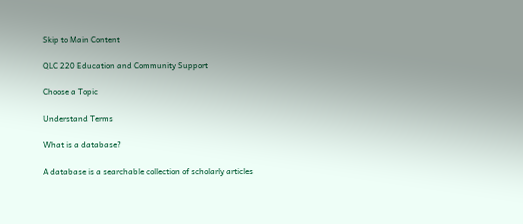Skip to Main Content

QLC 220 Education and Community Support

Choose a Topic

Understand Terms

What is a database?

A database is a searchable collection of scholarly articles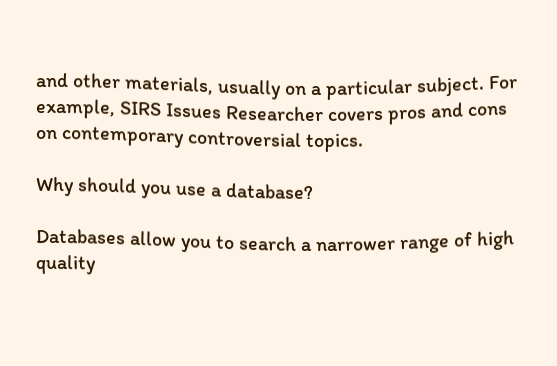and other materials, usually on a particular subject. For example, SIRS Issues Researcher covers pros and cons on contemporary controversial topics.

Why should you use a database?

Databases allow you to search a narrower range of high quality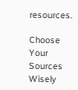resources.

Choose Your Sources Wisely